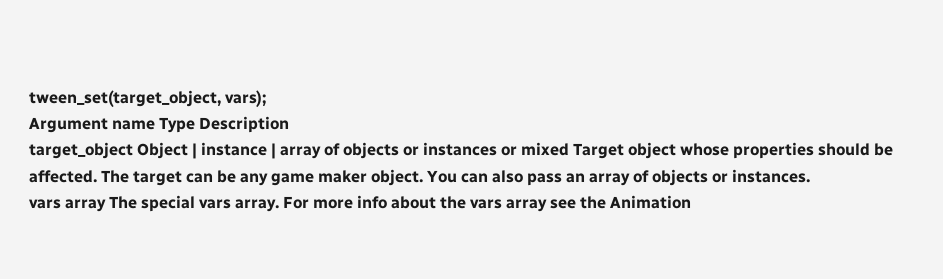tween_set(target_object, vars);
Argument name Type Description
target_object Object | instance | array of objects or instances or mixed Target object whose properties should be affected. The target can be any game maker object. You can also pass an array of objects or instances.
vars array The special vars array. For more info about the vars array see the Animation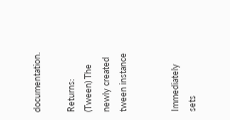documentation.

Returns: (Tween) The newly created tween instance


Immediately sets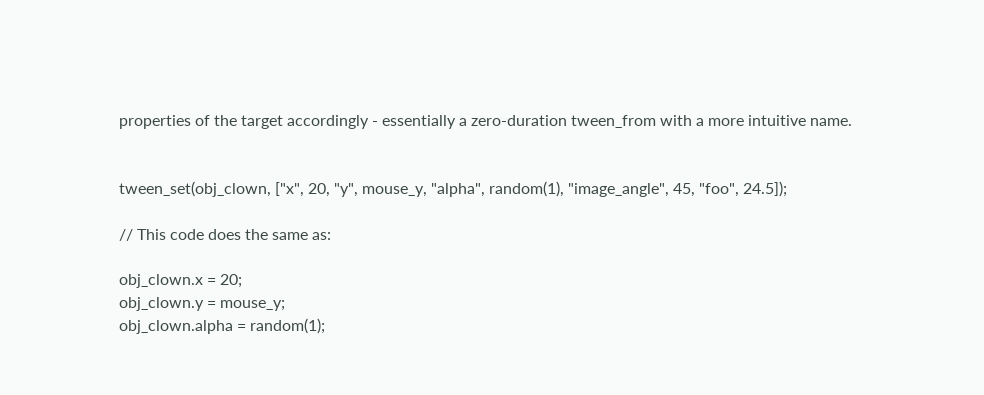properties of the target accordingly - essentially a zero-duration tween_from with a more intuitive name.


tween_set(obj_clown, ["x", 20, "y", mouse_y, "alpha", random(1), "image_angle", 45, "foo", 24.5]);

// This code does the same as:

obj_clown.x = 20;
obj_clown.y = mouse_y;
obj_clown.alpha = random(1);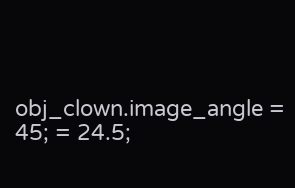obj_clown.image_angle = 45; = 24.5;